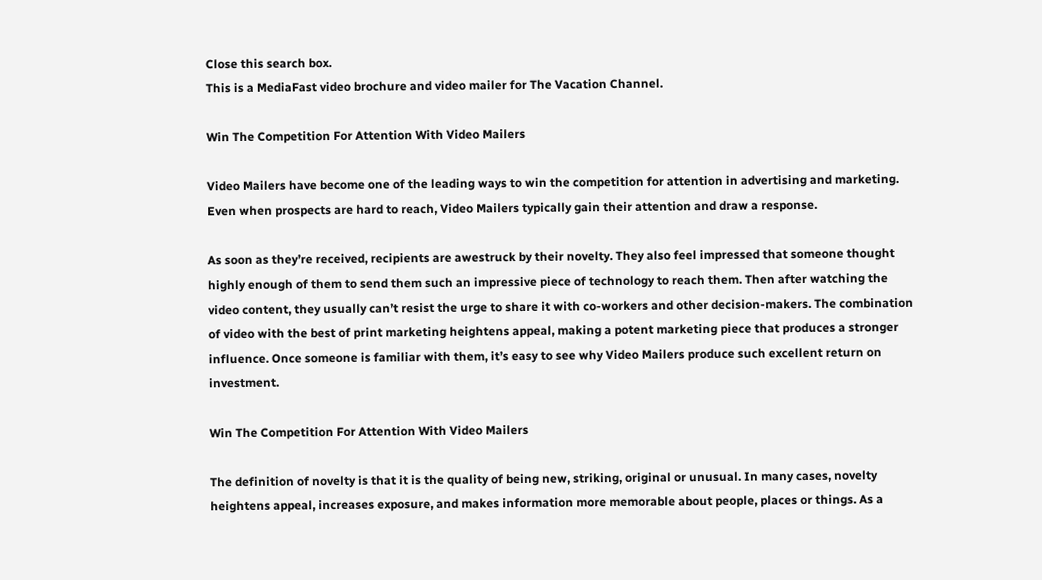Close this search box.
This is a MediaFast video brochure and video mailer for The Vacation Channel.

Win The Competition For Attention With Video Mailers

Video Mailers have become one of the leading ways to win the competition for attention in advertising and marketing. Even when prospects are hard to reach, Video Mailers typically gain their attention and draw a response.

As soon as they’re received, recipients are awestruck by their novelty. They also feel impressed that someone thought highly enough of them to send them such an impressive piece of technology to reach them. Then after watching the video content, they usually can’t resist the urge to share it with co-workers and other decision-makers. The combination of video with the best of print marketing heightens appeal, making a potent marketing piece that produces a stronger influence. Once someone is familiar with them, it’s easy to see why Video Mailers produce such excellent return on investment.

Win The Competition For Attention With Video Mailers

The definition of novelty is that it is the quality of being new, striking, original or unusual. In many cases, novelty heightens appeal, increases exposure, and makes information more memorable about people, places or things. As a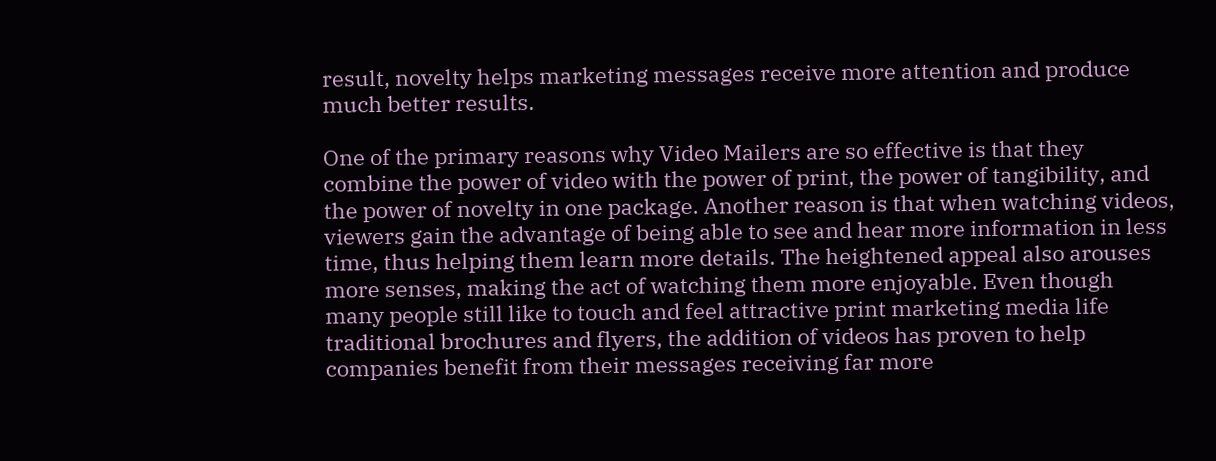result, novelty helps marketing messages receive more attention and produce much better results.

One of the primary reasons why Video Mailers are so effective is that they combine the power of video with the power of print, the power of tangibility, and the power of novelty in one package. Another reason is that when watching videos, viewers gain the advantage of being able to see and hear more information in less time, thus helping them learn more details. The heightened appeal also arouses more senses, making the act of watching them more enjoyable. Even though many people still like to touch and feel attractive print marketing media life traditional brochures and flyers, the addition of videos has proven to help companies benefit from their messages receiving far more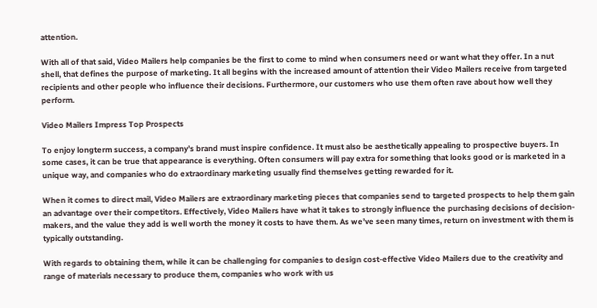attention.

With all of that said, Video Mailers help companies be the first to come to mind when consumers need or want what they offer. In a nut shell, that defines the purpose of marketing. It all begins with the increased amount of attention their Video Mailers receive from targeted recipients and other people who influence their decisions. Furthermore, our customers who use them often rave about how well they perform.

Video Mailers Impress Top Prospects

To enjoy longterm success, a company’s brand must inspire confidence. It must also be aesthetically appealing to prospective buyers. In some cases, it can be true that appearance is everything. Often consumers will pay extra for something that looks good or is marketed in a unique way, and companies who do extraordinary marketing usually find themselves getting rewarded for it.

When it comes to direct mail, Video Mailers are extraordinary marketing pieces that companies send to targeted prospects to help them gain an advantage over their competitors. Effectively, Video Mailers have what it takes to strongly influence the purchasing decisions of decision-makers, and the value they add is well worth the money it costs to have them. As we’ve seen many times, return on investment with them is typically outstanding.

With regards to obtaining them, while it can be challenging for companies to design cost-effective Video Mailers due to the creativity and range of materials necessary to produce them, companies who work with us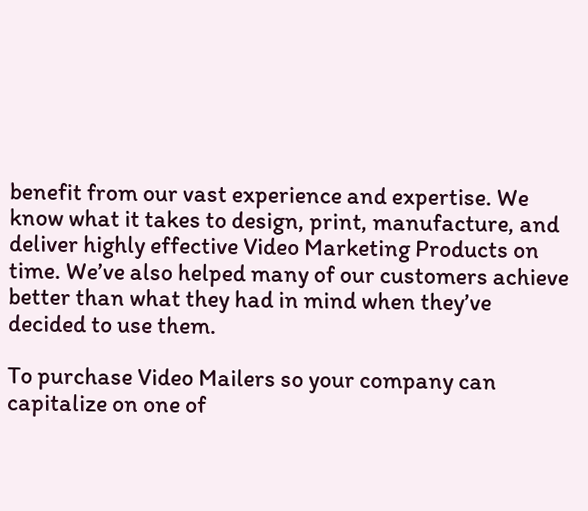benefit from our vast experience and expertise. We know what it takes to design, print, manufacture, and deliver highly effective Video Marketing Products on time. We’ve also helped many of our customers achieve better than what they had in mind when they’ve decided to use them.

To purchase Video Mailers so your company can capitalize on one of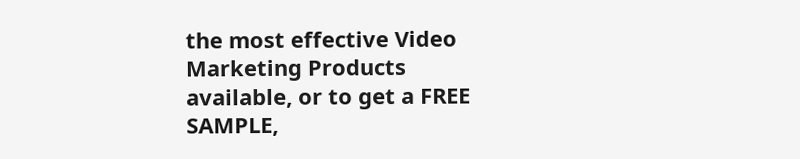the most effective Video Marketing Products available, or to get a FREE SAMPLE,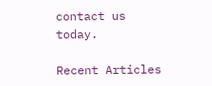contact us today.

Recent Articles